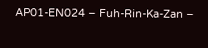AP01-EN024 – Fuh-Rin-Ka-Zan –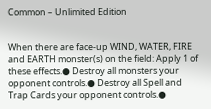Common – Unlimited Edition


When there are face-up WIND, WATER, FIRE and EARTH monster(s) on the field: Apply 1 of these effects.● Destroy all monsters your opponent controls.● Destroy all Spell and Trap Cards your opponent controls.●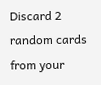Discard 2 random cards from your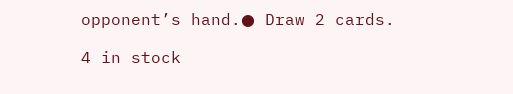opponent’s hand.● Draw 2 cards.

4 in stock